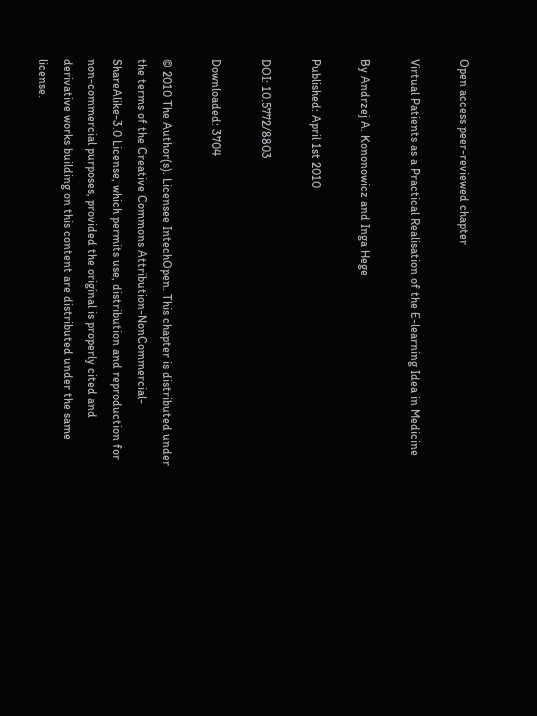Open access peer-reviewed chapter

Virtual Patients as a Practical Realisation of the E-learning Idea in Medicine

By Andrzej A. Kononowicz and Inga Hege

Published: April 1st 2010

DOI: 10.5772/8803

Downloaded: 3704

© 2010 The Author(s). Licensee IntechOpen. This chapter is distributed under the terms of the Creative Commons Attribution-NonCommercial-ShareAlike-3.0 License, which permits use, distribution and reproduction for non-commercial purposes, provided the original is properly cited and derivative works building on this content are distributed under the same license.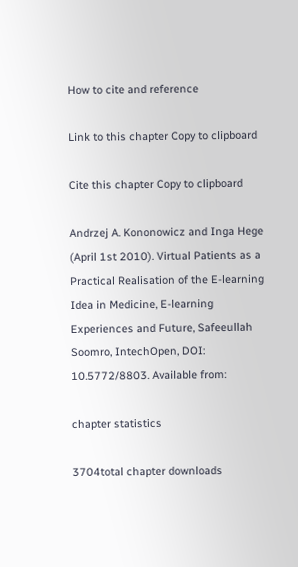How to cite and reference

Link to this chapter Copy to clipboard

Cite this chapter Copy to clipboard

Andrzej A. Kononowicz and Inga Hege (April 1st 2010). Virtual Patients as a Practical Realisation of the E-learning Idea in Medicine, E-learning Experiences and Future, Safeeullah Soomro, IntechOpen, DOI: 10.5772/8803. Available from:

chapter statistics

3704total chapter downloads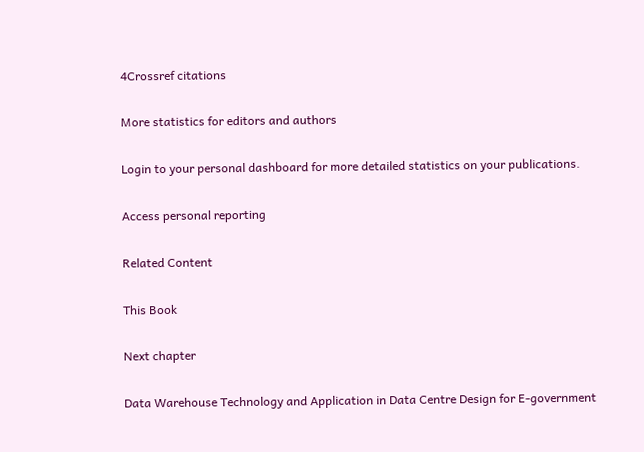4Crossref citations

More statistics for editors and authors

Login to your personal dashboard for more detailed statistics on your publications.

Access personal reporting

Related Content

This Book

Next chapter

Data Warehouse Technology and Application in Data Centre Design for E-government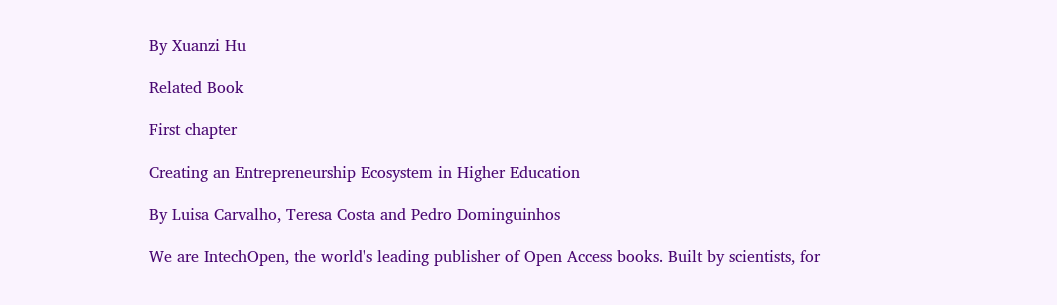By Xuanzi Hu

Related Book

First chapter

Creating an Entrepreneurship Ecosystem in Higher Education

By Luisa Carvalho, Teresa Costa and Pedro Dominguinhos

We are IntechOpen, the world's leading publisher of Open Access books. Built by scientists, for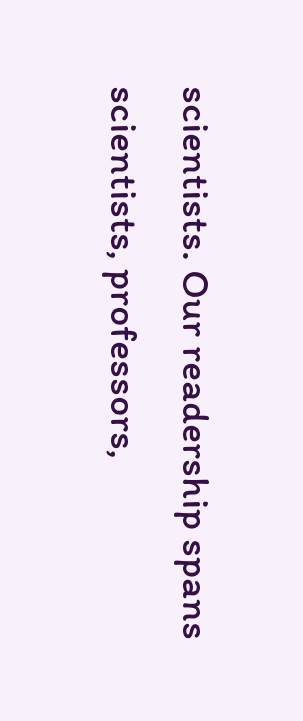scientists. Our readership spans scientists, professors,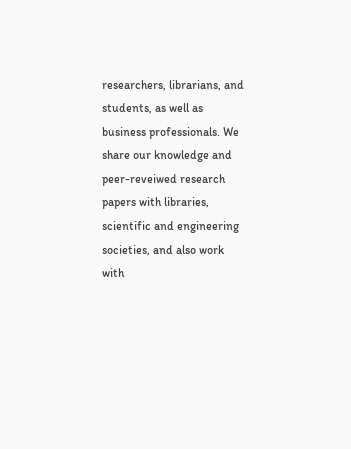researchers, librarians, and students, as well as business professionals. We share our knowledge and peer-reveiwed research papers with libraries, scientific and engineering societies, and also work with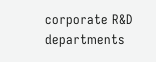corporate R&D departments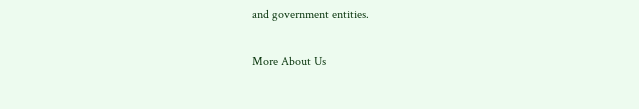and government entities.

More About Us